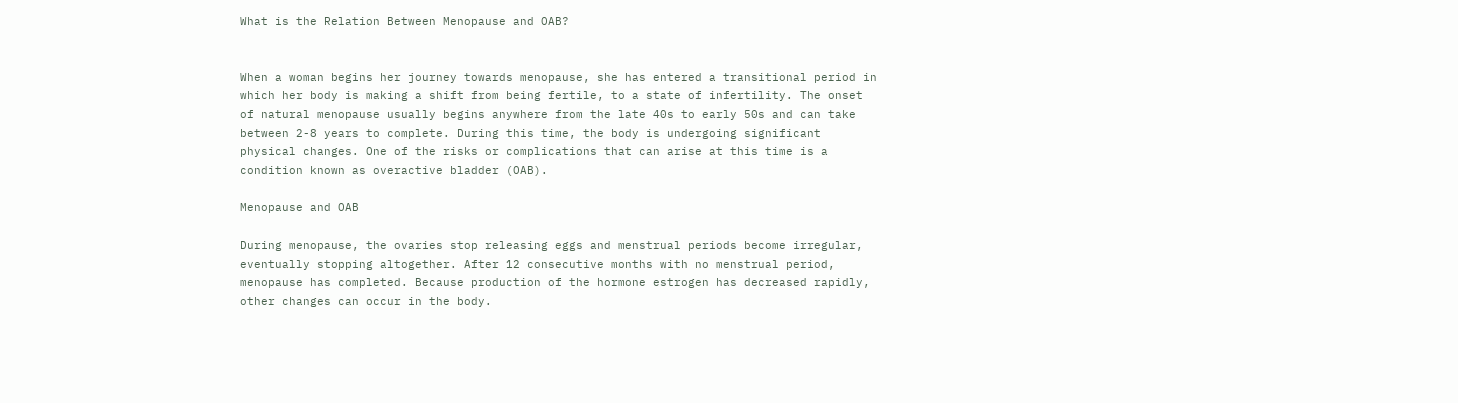What is the Relation Between Menopause and OAB?


When a woman begins her journey towards menopause, she has entered a transitional period in which her body is making a shift from being fertile, to a state of infertility. The onset of natural menopause usually begins anywhere from the late 40s to early 50s and can take between 2-8 years to complete. During this time, the body is undergoing significant physical changes. One of the risks or complications that can arise at this time is a condition known as overactive bladder (OAB).

Menopause and OAB

During menopause, the ovaries stop releasing eggs and menstrual periods become irregular, eventually stopping altogether. After 12 consecutive months with no menstrual period, menopause has completed. Because production of the hormone estrogen has decreased rapidly, other changes can occur in the body.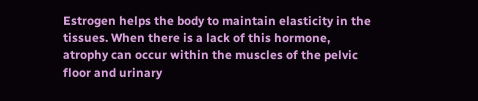Estrogen helps the body to maintain elasticity in the tissues. When there is a lack of this hormone, atrophy can occur within the muscles of the pelvic floor and urinary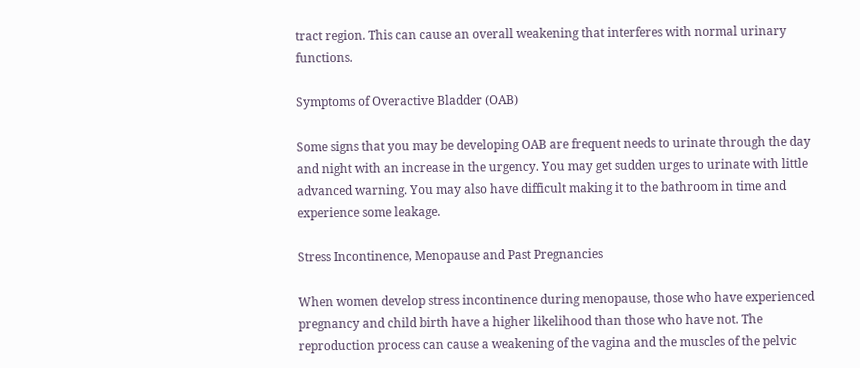tract region. This can cause an overall weakening that interferes with normal urinary functions.

Symptoms of Overactive Bladder (OAB)

Some signs that you may be developing OAB are frequent needs to urinate through the day and night with an increase in the urgency. You may get sudden urges to urinate with little advanced warning. You may also have difficult making it to the bathroom in time and experience some leakage.

Stress Incontinence, Menopause and Past Pregnancies

When women develop stress incontinence during menopause, those who have experienced pregnancy and child birth have a higher likelihood than those who have not. The reproduction process can cause a weakening of the vagina and the muscles of the pelvic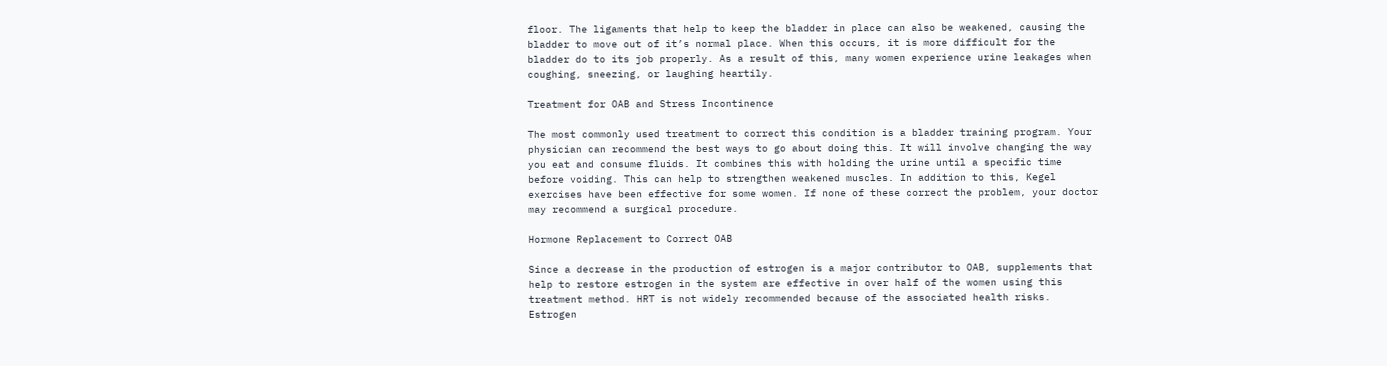floor. The ligaments that help to keep the bladder in place can also be weakened, causing the bladder to move out of it’s normal place. When this occurs, it is more difficult for the bladder do to its job properly. As a result of this, many women experience urine leakages when coughing, sneezing, or laughing heartily.

Treatment for OAB and Stress Incontinence

The most commonly used treatment to correct this condition is a bladder training program. Your physician can recommend the best ways to go about doing this. It will involve changing the way you eat and consume fluids. It combines this with holding the urine until a specific time before voiding. This can help to strengthen weakened muscles. In addition to this, Kegel exercises have been effective for some women. If none of these correct the problem, your doctor may recommend a surgical procedure.

Hormone Replacement to Correct OAB

Since a decrease in the production of estrogen is a major contributor to OAB, supplements that help to restore estrogen in the system are effective in over half of the women using this treatment method. HRT is not widely recommended because of the associated health risks. Estrogen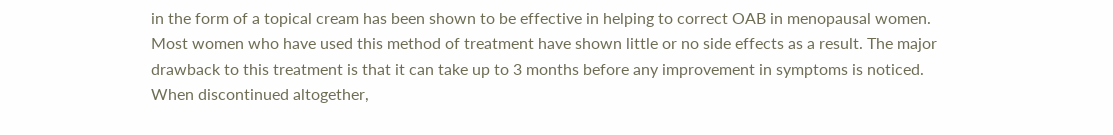in the form of a topical cream has been shown to be effective in helping to correct OAB in menopausal women. Most women who have used this method of treatment have shown little or no side effects as a result. The major drawback to this treatment is that it can take up to 3 months before any improvement in symptoms is noticed. When discontinued altogether,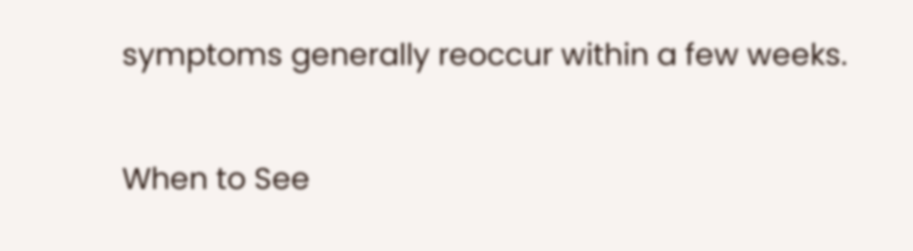symptoms generally reoccur within a few weeks.

When to See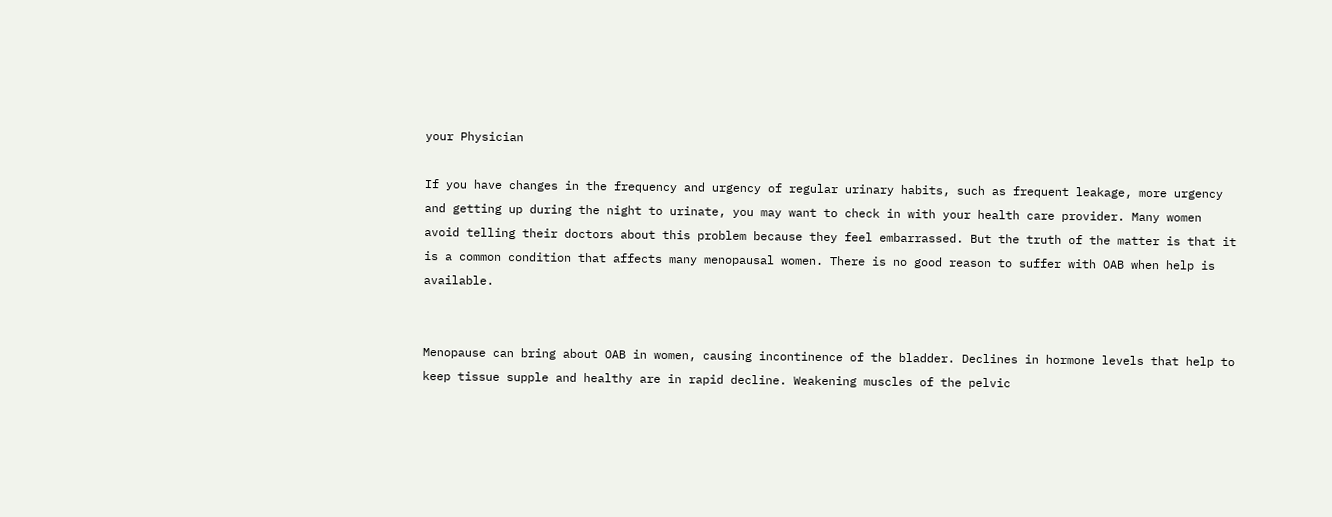your Physician

If you have changes in the frequency and urgency of regular urinary habits, such as frequent leakage, more urgency and getting up during the night to urinate, you may want to check in with your health care provider. Many women avoid telling their doctors about this problem because they feel embarrassed. But the truth of the matter is that it is a common condition that affects many menopausal women. There is no good reason to suffer with OAB when help is available.


Menopause can bring about OAB in women, causing incontinence of the bladder. Declines in hormone levels that help to keep tissue supple and healthy are in rapid decline. Weakening muscles of the pelvic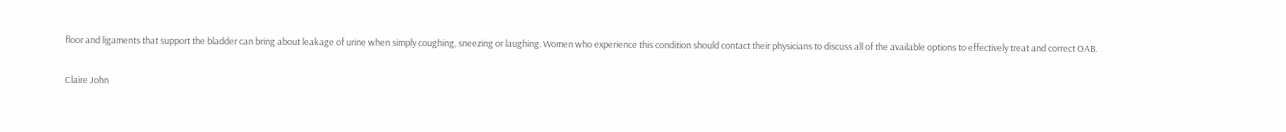floor and ligaments that support the bladder can bring about leakage of urine when simply coughing, sneezing or laughing. Women who experience this condition should contact their physicians to discuss all of the available options to effectively treat and correct OAB.

Claire John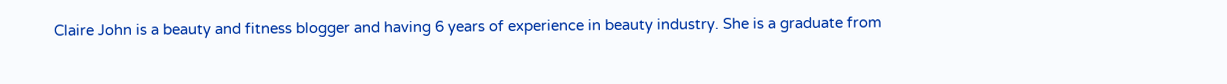Claire John is a beauty and fitness blogger and having 6 years of experience in beauty industry. She is a graduate from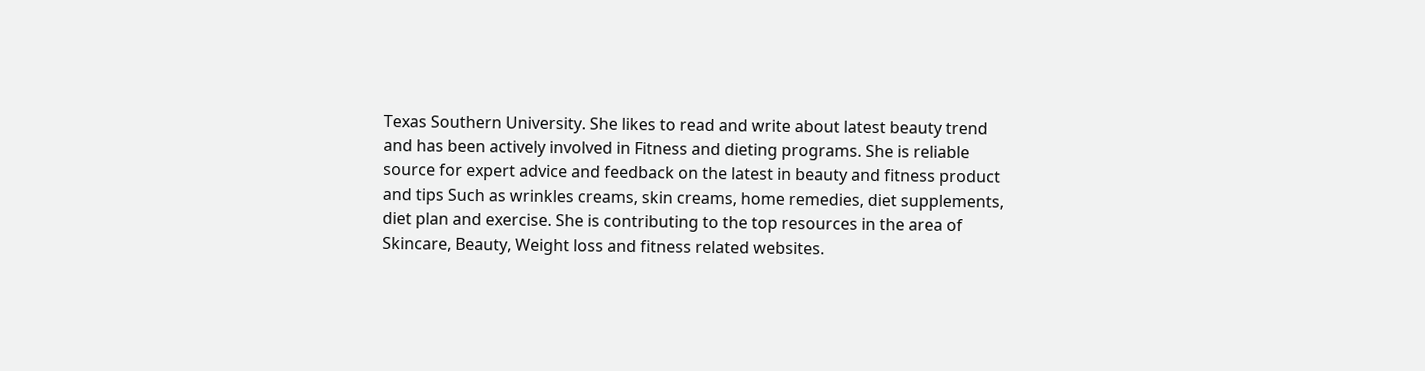Texas Southern University. She likes to read and write about latest beauty trend and has been actively involved in Fitness and dieting programs. She is reliable source for expert advice and feedback on the latest in beauty and fitness product and tips Such as wrinkles creams, skin creams, home remedies, diet supplements, diet plan and exercise. She is contributing to the top resources in the area of Skincare, Beauty, Weight loss and fitness related websites.